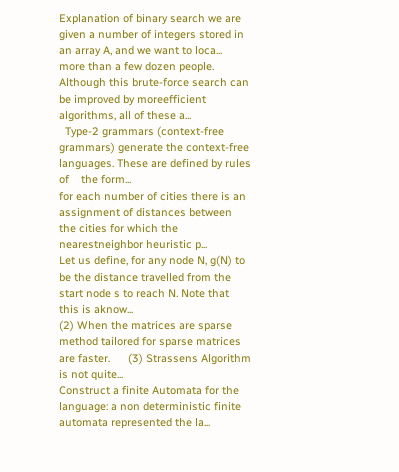Explanation of binary search we are given a number of integers stored in an array A, and we want to loca...
more than a few dozen people. Although this brute-force search can be improved by moreefficient algorithms, all of these a...
  Type-2 grammars (context-free grammars) generate the context-free languages. These are defined by rules of    the form...
for each number of cities there is an assignment of distances between the cities for which the nearestneighbor heuristic p...
Let us define, for any node N, g(N) to be the distance travelled from the start node s to reach N. Note that this is aknow...
(2) When the matrices are sparse method tailored for sparse matrices are faster.      (3) Strassens Algorithm is not quite...
Construct a finite Automata for the language: a non deterministic finite automata represented the la...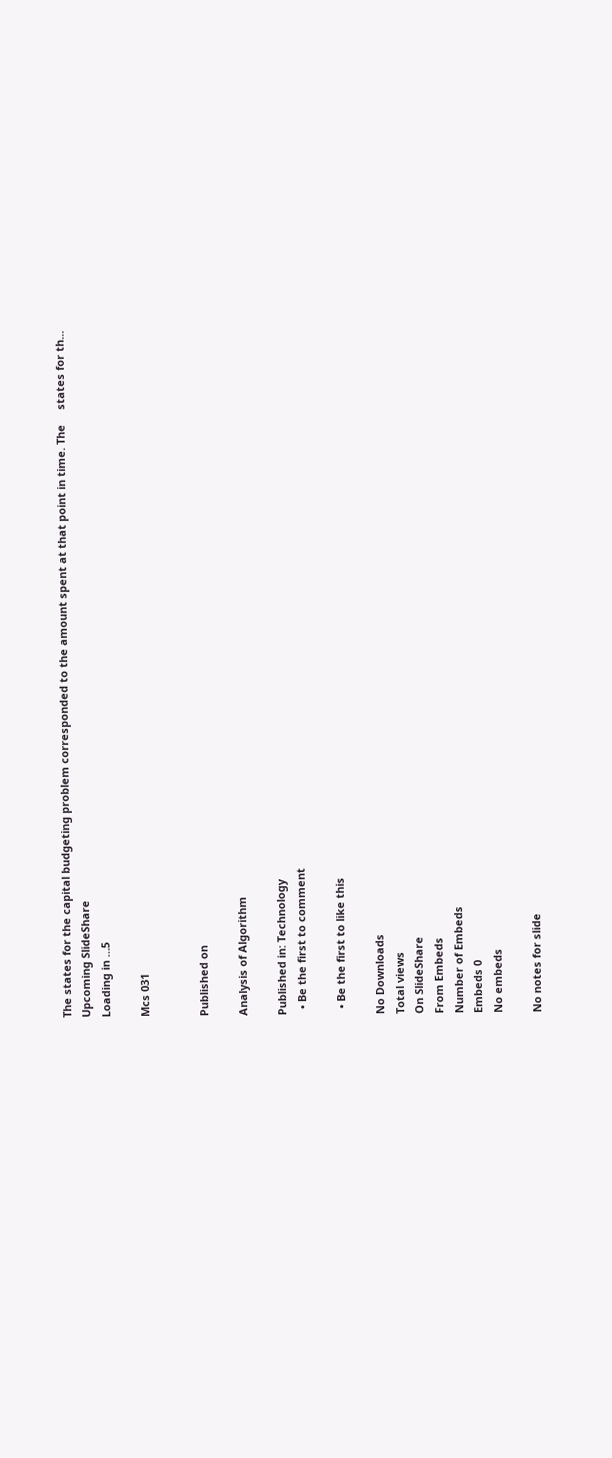The states for the capital budgeting problem corresponded to the amount spent at that point in time. The     states for th...
Upcoming SlideShare
Loading in …5

Mcs 031


Published on

Analysis of Algorithm

Published in: Technology
  • Be the first to comment

  • Be the first to like this

No Downloads
Total views
On SlideShare
From Embeds
Number of Embeds
Embeds 0
No embeds

No notes for slide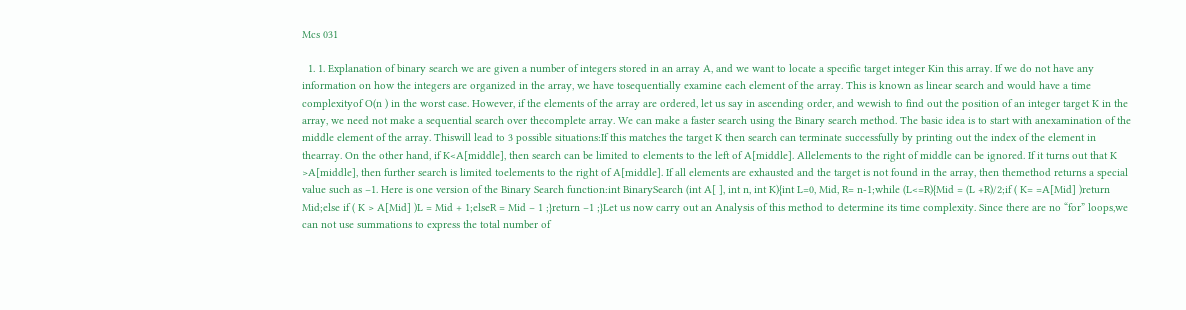Mcs 031

  1. 1. Explanation of binary search we are given a number of integers stored in an array A, and we want to locate a specific target integer Kin this array. If we do not have any information on how the integers are organized in the array, we have tosequentially examine each element of the array. This is known as linear search and would have a time complexityof O(n ) in the worst case. However, if the elements of the array are ordered, let us say in ascending order, and wewish to find out the position of an integer target K in the array, we need not make a sequential search over thecomplete array. We can make a faster search using the Binary search method. The basic idea is to start with anexamination of the middle element of the array. Thiswill lead to 3 possible situations:If this matches the target K then search can terminate successfully by printing out the index of the element in thearray. On the other hand, if K<A[middle], then search can be limited to elements to the left of A[middle]. Allelements to the right of middle can be ignored. If it turns out that K >A[middle], then further search is limited toelements to the right of A[middle]. If all elements are exhausted and the target is not found in the array, then themethod returns a special value such as –1. Here is one version of the Binary Search function:int BinarySearch (int A[ ], int n, int K){int L=0, Mid, R= n-1;while (L<=R){Mid = (L +R)/2;if ( K= =A[Mid] )return Mid;else if ( K > A[Mid] )L = Mid + 1;elseR = Mid – 1 ;}return –1 ;}Let us now carry out an Analysis of this method to determine its time complexity. Since there are no “for” loops,we can not use summations to express the total number of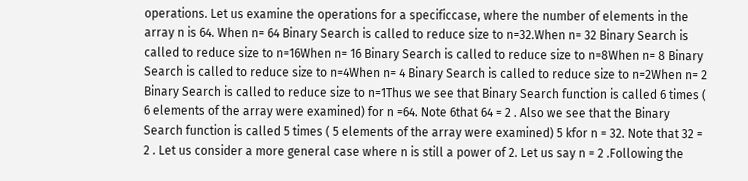operations. Let us examine the operations for a specificcase, where the number of elements in the array n is 64. When n= 64 Binary Search is called to reduce size to n=32.When n= 32 Binary Search is called to reduce size to n=16When n= 16 Binary Search is called to reduce size to n=8When n= 8 Binary Search is called to reduce size to n=4When n= 4 Binary Search is called to reduce size to n=2When n= 2 Binary Search is called to reduce size to n=1Thus we see that Binary Search function is called 6 times ( 6 elements of the array were examined) for n =64. Note 6that 64 = 2 . Also we see that the Binary Search function is called 5 times ( 5 elements of the array were examined) 5 kfor n = 32. Note that 32 = 2 . Let us consider a more general case where n is still a power of 2. Let us say n = 2 .Following the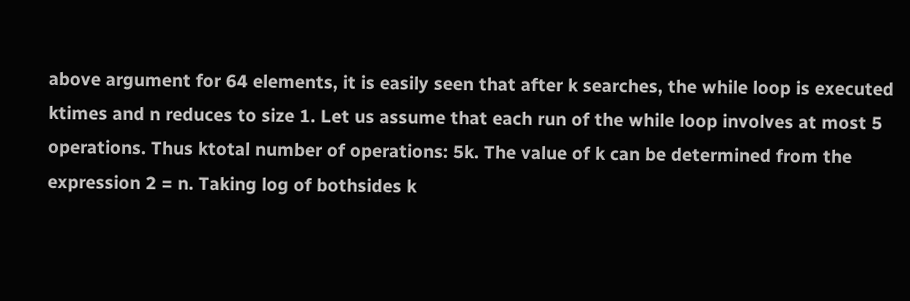above argument for 64 elements, it is easily seen that after k searches, the while loop is executed ktimes and n reduces to size 1. Let us assume that each run of the while loop involves at most 5 operations. Thus ktotal number of operations: 5k. The value of k can be determined from the expression 2 = n. Taking log of bothsides k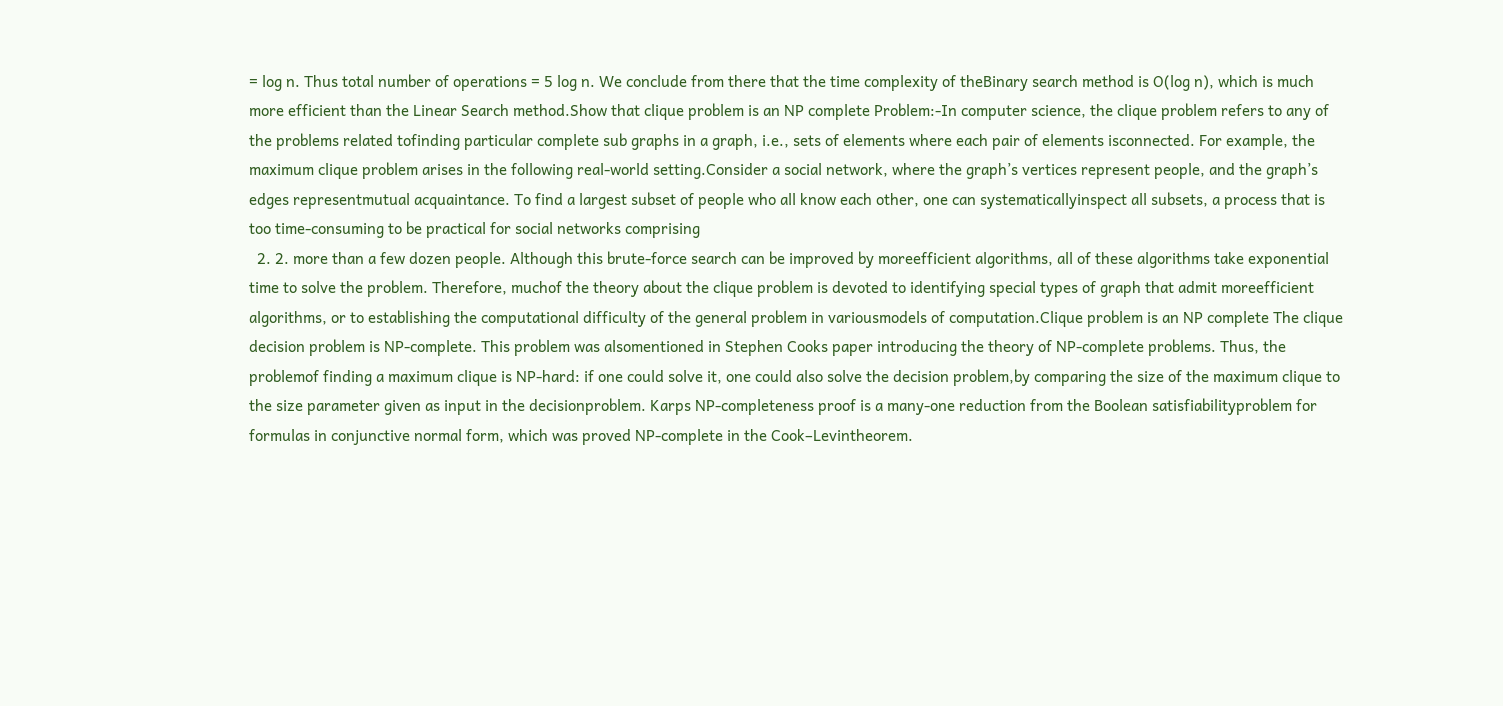= log n. Thus total number of operations = 5 log n. We conclude from there that the time complexity of theBinary search method is O(log n), which is much more efficient than the Linear Search method.Show that clique problem is an NP complete Problem:-In computer science, the clique problem refers to any of the problems related tofinding particular complete sub graphs in a graph, i.e., sets of elements where each pair of elements isconnected. For example, the maximum clique problem arises in the following real-world setting.Consider a social network, where the graph’s vertices represent people, and the graph’s edges representmutual acquaintance. To find a largest subset of people who all know each other, one can systematicallyinspect all subsets, a process that is too time-consuming to be practical for social networks comprising
  2. 2. more than a few dozen people. Although this brute-force search can be improved by moreefficient algorithms, all of these algorithms take exponential time to solve the problem. Therefore, muchof the theory about the clique problem is devoted to identifying special types of graph that admit moreefficient algorithms, or to establishing the computational difficulty of the general problem in variousmodels of computation.Clique problem is an NP complete The clique decision problem is NP-complete. This problem was alsomentioned in Stephen Cooks paper introducing the theory of NP-complete problems. Thus, the problemof finding a maximum clique is NP-hard: if one could solve it, one could also solve the decision problem,by comparing the size of the maximum clique to the size parameter given as input in the decisionproblem. Karps NP-completeness proof is a many-one reduction from the Boolean satisfiabilityproblem for formulas in conjunctive normal form, which was proved NP-complete in the Cook–Levintheorem.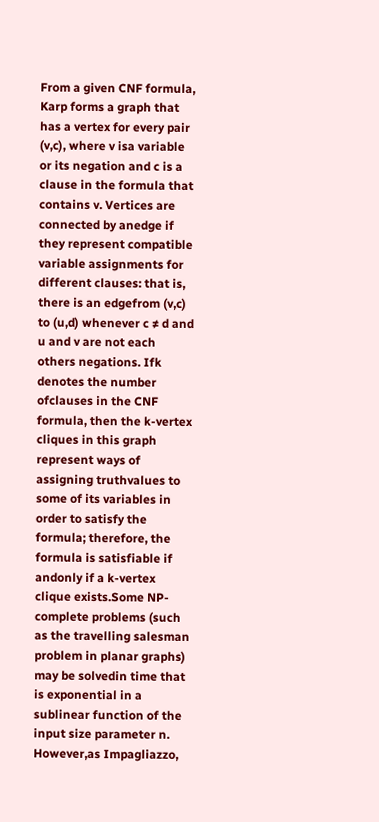From a given CNF formula, Karp forms a graph that has a vertex for every pair (v,c), where v isa variable or its negation and c is a clause in the formula that contains v. Vertices are connected by anedge if they represent compatible variable assignments for different clauses: that is, there is an edgefrom (v,c) to (u,d) whenever c ≠ d and u and v are not each others negations. Ifk denotes the number ofclauses in the CNF formula, then the k-vertex cliques in this graph represent ways of assigning truthvalues to some of its variables in order to satisfy the formula; therefore, the formula is satisfiable if andonly if a k-vertex clique exists.Some NP-complete problems (such as the travelling salesman problem in planar graphs) may be solvedin time that is exponential in a sublinear function of the input size parameter n. However,as Impagliazzo,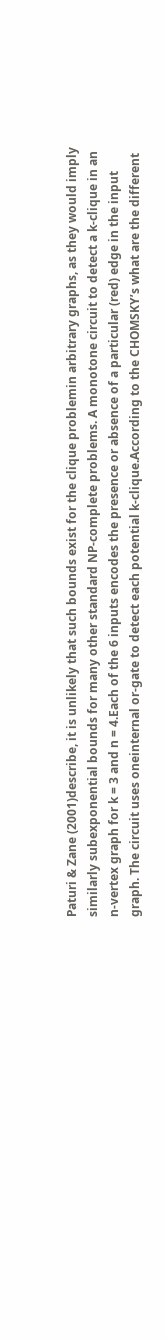Paturi & Zane (2001)describe, it is unlikely that such bounds exist for the clique problemin arbitrary graphs, as they would imply similarly subexponential bounds for many other standard NP-complete problems. A monotone circuit to detect a k-clique in an n-vertex graph for k = 3 and n = 4.Each of the 6 inputs encodes the presence or absence of a particular (red) edge in the input graph. The circuit uses oneinternal or-gate to detect each potential k-clique.According to the CHOMSKY’s what are the different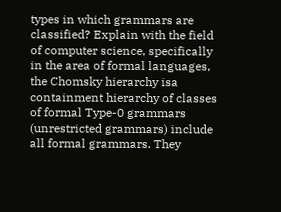types in which grammars are classified? Explain with the field of computer science, specifically in the area of formal languages, the Chomsky hierarchy isa containment hierarchy of classes of formal Type-0 grammars (unrestricted grammars) include all formal grammars. They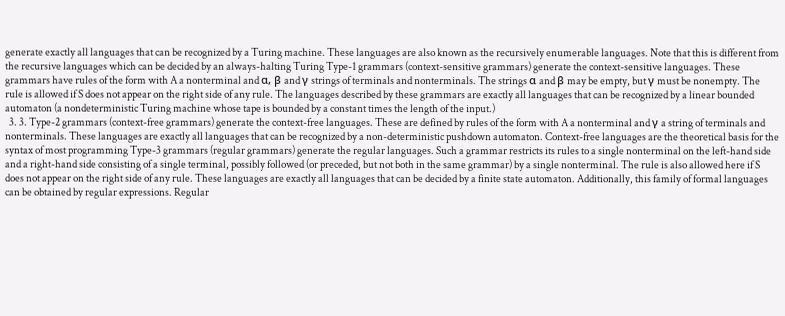generate exactly all languages that can be recognized by a Turing machine. These languages are also known as the recursively enumerable languages. Note that this is different from the recursive languages which can be decided by an always-halting Turing Type-1 grammars (context-sensitive grammars) generate the context-sensitive languages. These grammars have rules of the form with A a nonterminal and α, β and γ strings of terminals and nonterminals. The strings α and β may be empty, but γ must be nonempty. The rule is allowed if S does not appear on the right side of any rule. The languages described by these grammars are exactly all languages that can be recognized by a linear bounded automaton (a nondeterministic Turing machine whose tape is bounded by a constant times the length of the input.)
  3. 3. Type-2 grammars (context-free grammars) generate the context-free languages. These are defined by rules of the form with A a nonterminal and γ a string of terminals and nonterminals. These languages are exactly all languages that can be recognized by a non-deterministic pushdown automaton. Context-free languages are the theoretical basis for the syntax of most programming Type-3 grammars (regular grammars) generate the regular languages. Such a grammar restricts its rules to a single nonterminal on the left-hand side and a right-hand side consisting of a single terminal, possibly followed (or preceded, but not both in the same grammar) by a single nonterminal. The rule is also allowed here if S does not appear on the right side of any rule. These languages are exactly all languages that can be decided by a finite state automaton. Additionally, this family of formal languages can be obtained by regular expressions. Regular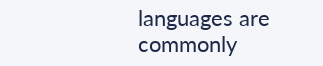languages are commonly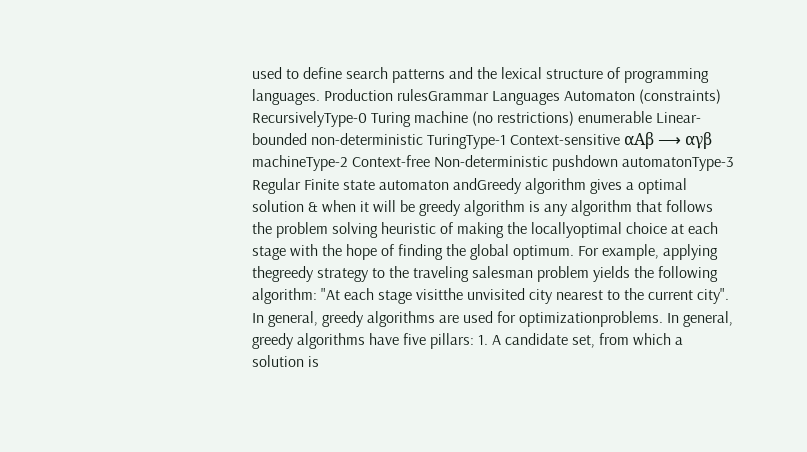used to define search patterns and the lexical structure of programming languages. Production rulesGrammar Languages Automaton (constraints) RecursivelyType-0 Turing machine (no restrictions) enumerable Linear-bounded non-deterministic TuringType-1 Context-sensitive αAβ ⟶ αγβ machineType-2 Context-free Non-deterministic pushdown automatonType-3 Regular Finite state automaton andGreedy algorithm gives a optimal solution & when it will be greedy algorithm is any algorithm that follows the problem solving heuristic of making the locallyoptimal choice at each stage with the hope of finding the global optimum. For example, applying thegreedy strategy to the traveling salesman problem yields the following algorithm: "At each stage visitthe unvisited city nearest to the current city". In general, greedy algorithms are used for optimizationproblems. In general, greedy algorithms have five pillars: 1. A candidate set, from which a solution is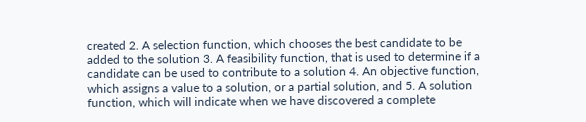created 2. A selection function, which chooses the best candidate to be added to the solution 3. A feasibility function, that is used to determine if a candidate can be used to contribute to a solution 4. An objective function, which assigns a value to a solution, or a partial solution, and 5. A solution function, which will indicate when we have discovered a complete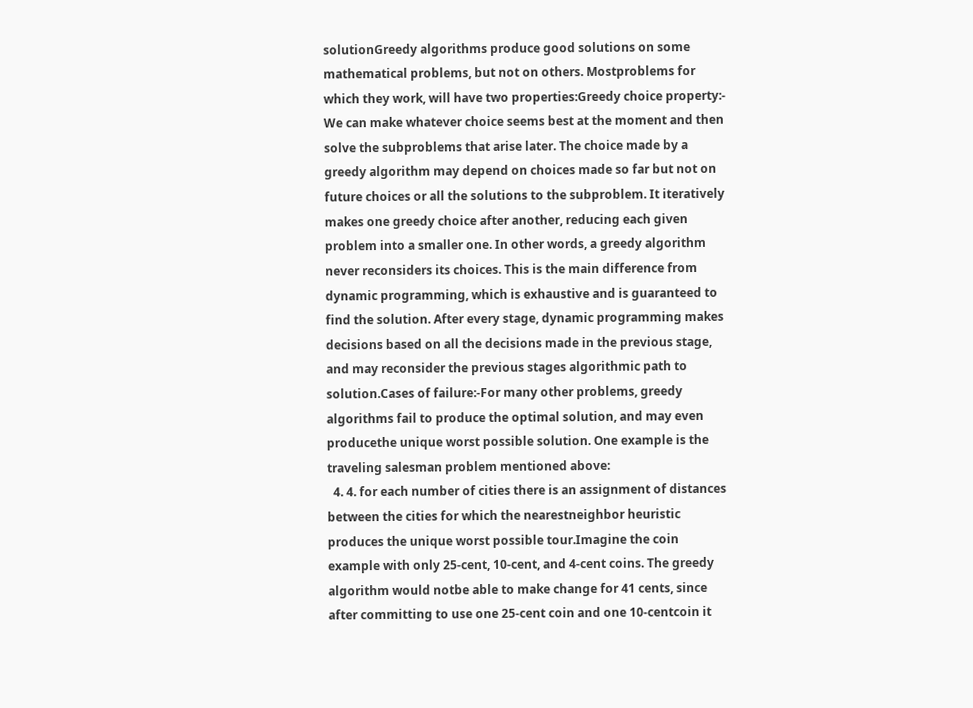solutionGreedy algorithms produce good solutions on some mathematical problems, but not on others. Mostproblems for which they work, will have two properties:Greedy choice property:- We can make whatever choice seems best at the moment and then solve the subproblems that arise later. The choice made by a greedy algorithm may depend on choices made so far but not on future choices or all the solutions to the subproblem. It iteratively makes one greedy choice after another, reducing each given problem into a smaller one. In other words, a greedy algorithm never reconsiders its choices. This is the main difference from dynamic programming, which is exhaustive and is guaranteed to find the solution. After every stage, dynamic programming makes decisions based on all the decisions made in the previous stage, and may reconsider the previous stages algorithmic path to solution.Cases of failure:-For many other problems, greedy algorithms fail to produce the optimal solution, and may even producethe unique worst possible solution. One example is the traveling salesman problem mentioned above:
  4. 4. for each number of cities there is an assignment of distances between the cities for which the nearestneighbor heuristic produces the unique worst possible tour.Imagine the coin example with only 25-cent, 10-cent, and 4-cent coins. The greedy algorithm would notbe able to make change for 41 cents, since after committing to use one 25-cent coin and one 10-centcoin it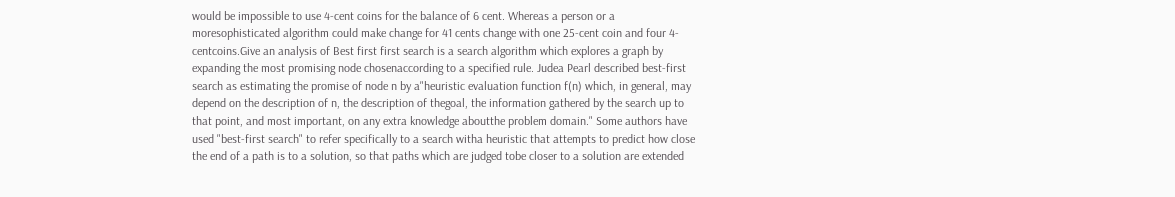would be impossible to use 4-cent coins for the balance of 6 cent. Whereas a person or a moresophisticated algorithm could make change for 41 cents change with one 25-cent coin and four 4-centcoins.Give an analysis of Best first first search is a search algorithm which explores a graph by expanding the most promising node chosenaccording to a specified rule. Judea Pearl described best-first search as estimating the promise of node n by a"heuristic evaluation function f(n) which, in general, may depend on the description of n, the description of thegoal, the information gathered by the search up to that point, and most important, on any extra knowledge aboutthe problem domain." Some authors have used "best-first search" to refer specifically to a search witha heuristic that attempts to predict how close the end of a path is to a solution, so that paths which are judged tobe closer to a solution are extended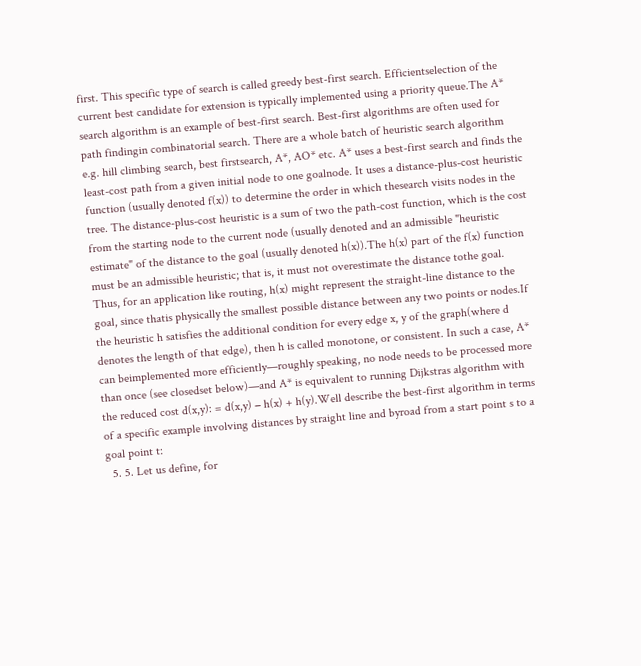first. This specific type of search is called greedy best-first search. Efficientselection of the current best candidate for extension is typically implemented using a priority queue.The A* search algorithm is an example of best-first search. Best-first algorithms are often used for path findingin combinatorial search. There are a whole batch of heuristic search algorithm e.g. hill climbing search, best firstsearch, A*, AO* etc. A* uses a best-first search and finds the least-cost path from a given initial node to one goalnode. It uses a distance-plus-cost heuristic function (usually denoted f(x)) to determine the order in which thesearch visits nodes in the tree. The distance-plus-cost heuristic is a sum of two the path-cost function, which is the cost from the starting node to the current node (usually denoted and an admissible "heuristic estimate" of the distance to the goal (usually denoted h(x)).The h(x) part of the f(x) function must be an admissible heuristic; that is, it must not overestimate the distance tothe goal. Thus, for an application like routing, h(x) might represent the straight-line distance to the goal, since thatis physically the smallest possible distance between any two points or nodes.If the heuristic h satisfies the additional condition for every edge x, y of the graph(where d denotes the length of that edge), then h is called monotone, or consistent. In such a case, A* can beimplemented more efficiently—roughly speaking, no node needs to be processed more than once (see closedset below)—and A* is equivalent to running Dijkstras algorithm with the reduced cost d(x,y): = d(x,y) − h(x) + h(y).Well describe the best-first algorithm in terms of a specific example involving distances by straight line and byroad from a start point s to a goal point t:
  5. 5. Let us define, for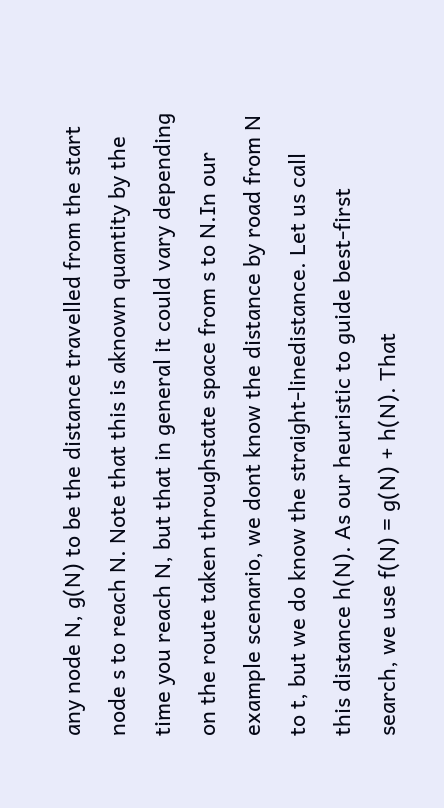any node N, g(N) to be the distance travelled from the start node s to reach N. Note that this is aknown quantity by the time you reach N, but that in general it could vary depending on the route taken throughstate space from s to N.In our example scenario, we dont know the distance by road from N to t, but we do know the straight-linedistance. Let us call this distance h(N). As our heuristic to guide best-first search, we use f(N) = g(N) + h(N). That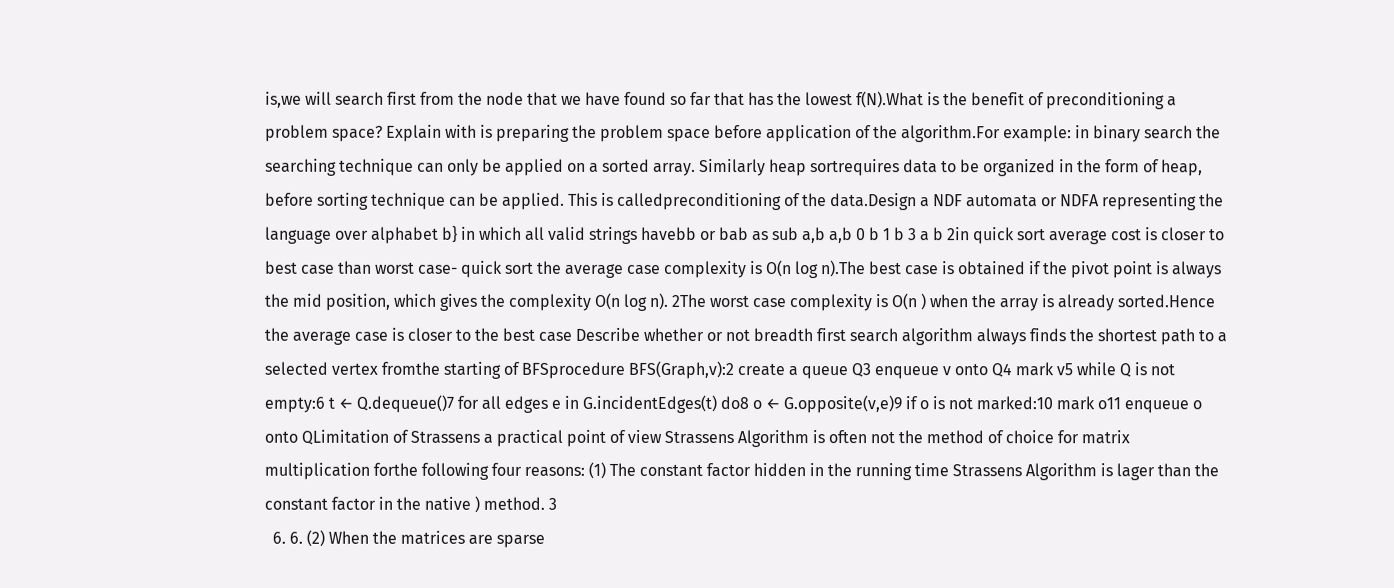is,we will search first from the node that we have found so far that has the lowest f(N).What is the benefit of preconditioning a problem space? Explain with is preparing the problem space before application of the algorithm.For example: in binary search the searching technique can only be applied on a sorted array. Similarly heap sortrequires data to be organized in the form of heap, before sorting technique can be applied. This is calledpreconditioning of the data.Design a NDF automata or NDFA representing the language over alphabet b} in which all valid strings havebb or bab as sub a,b a,b 0 b 1 b 3 a b 2in quick sort average cost is closer to best case than worst case- quick sort the average case complexity is O(n log n).The best case is obtained if the pivot point is always the mid position, which gives the complexity O(n log n). 2The worst case complexity is O(n ) when the array is already sorted.Hence the average case is closer to the best case Describe whether or not breadth first search algorithm always finds the shortest path to a selected vertex fromthe starting of BFSprocedure BFS(Graph,v):2 create a queue Q3 enqueue v onto Q4 mark v5 while Q is not empty:6 t ← Q.dequeue()7 for all edges e in G.incidentEdges(t) do8 o ← G.opposite(v,e)9 if o is not marked:10 mark o11 enqueue o onto QLimitation of Strassens a practical point of view Strassens Algorithm is often not the method of choice for matrix multiplication forthe following four reasons: (1) The constant factor hidden in the running time Strassens Algorithm is lager than the constant factor in the native ) method. 3
  6. 6. (2) When the matrices are sparse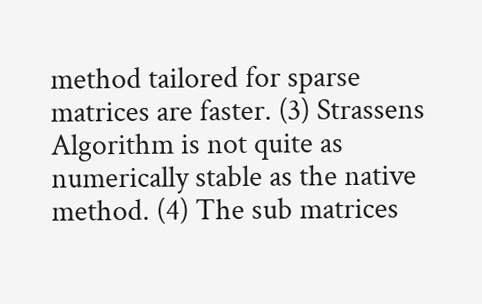method tailored for sparse matrices are faster. (3) Strassens Algorithm is not quite as numerically stable as the native method. (4) The sub matrices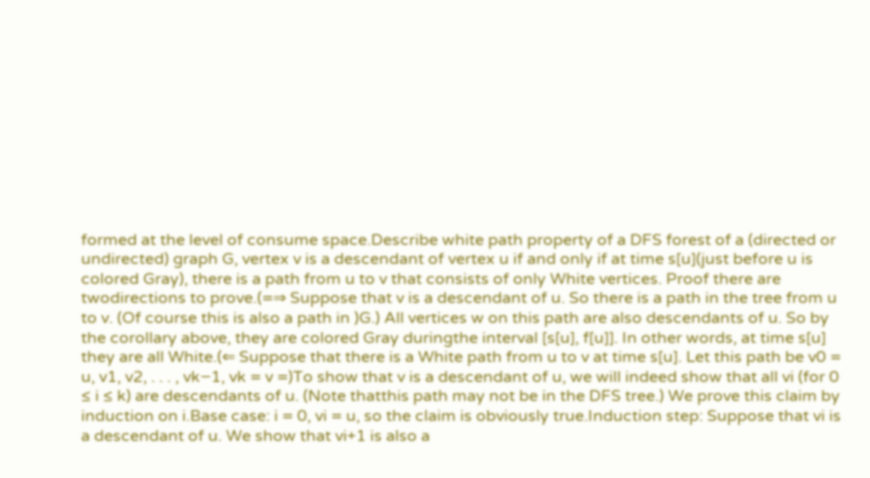formed at the level of consume space.Describe white path property of a DFS forest of a (directed or undirected) graph G, vertex v is a descendant of vertex u if and only if at time s[u](just before u is colored Gray), there is a path from u to v that consists of only White vertices. Proof there are twodirections to prove.(=⇒ Suppose that v is a descendant of u. So there is a path in the tree from u to v. (Of course this is also a path in )G.) All vertices w on this path are also descendants of u. So by the corollary above, they are colored Gray duringthe interval [s[u], f[u]]. In other words, at time s[u] they are all White.(⇐ Suppose that there is a White path from u to v at time s[u]. Let this path be v0 = u, v1, v2, . . . , vk−1, vk = v =)To show that v is a descendant of u, we will indeed show that all vi (for 0 ≤ i ≤ k) are descendants of u. (Note thatthis path may not be in the DFS tree.) We prove this claim by induction on i.Base case: i = 0, vi = u, so the claim is obviously true.Induction step: Suppose that vi is a descendant of u. We show that vi+1 is also a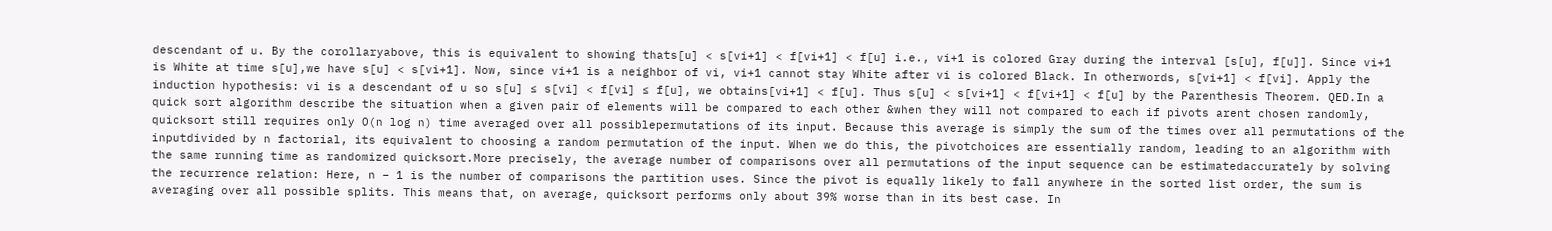descendant of u. By the corollaryabove, this is equivalent to showing thats[u] < s[vi+1] < f[vi+1] < f[u] i.e., vi+1 is colored Gray during the interval [s[u], f[u]]. Since vi+1 is White at time s[u],we have s[u] < s[vi+1]. Now, since vi+1 is a neighbor of vi, vi+1 cannot stay White after vi is colored Black. In otherwords, s[vi+1] < f[vi]. Apply the induction hypothesis: vi is a descendant of u so s[u] ≤ s[vi] < f[vi] ≤ f[u], we obtains[vi+1] < f[u]. Thus s[u] < s[vi+1] < f[vi+1] < f[u] by the Parenthesis Theorem. QED.In a quick sort algorithm describe the situation when a given pair of elements will be compared to each other &when they will not compared to each if pivots arent chosen randomly, quicksort still requires only O(n log n) time averaged over all possiblepermutations of its input. Because this average is simply the sum of the times over all permutations of the inputdivided by n factorial, its equivalent to choosing a random permutation of the input. When we do this, the pivotchoices are essentially random, leading to an algorithm with the same running time as randomized quicksort.More precisely, the average number of comparisons over all permutations of the input sequence can be estimatedaccurately by solving the recurrence relation: Here, n − 1 is the number of comparisons the partition uses. Since the pivot is equally likely to fall anywhere in the sorted list order, the sum is averaging over all possible splits. This means that, on average, quicksort performs only about 39% worse than in its best case. In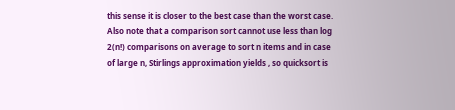this sense it is closer to the best case than the worst case. Also note that a comparison sort cannot use less than log 2(n!) comparisons on average to sort n items and in case of large n, Stirlings approximation yields , so quicksort is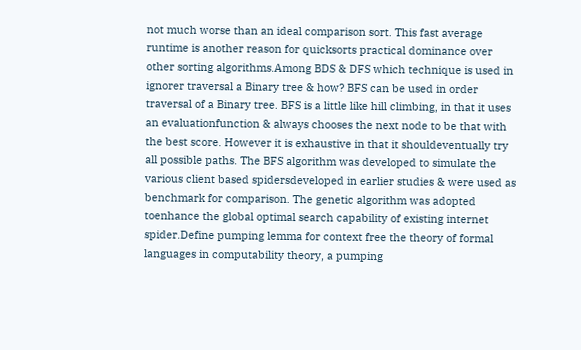not much worse than an ideal comparison sort. This fast average runtime is another reason for quicksorts practical dominance over other sorting algorithms.Among BDS & DFS which technique is used in ignorer traversal a Binary tree & how? BFS can be used in order traversal of a Binary tree. BFS is a little like hill climbing, in that it uses an evaluationfunction & always chooses the next node to be that with the best score. However it is exhaustive in that it shouldeventually try all possible paths. The BFS algorithm was developed to simulate the various client based spidersdeveloped in earlier studies & were used as benchmark for comparison. The genetic algorithm was adopted toenhance the global optimal search capability of existing internet spider.Define pumping lemma for context free the theory of formal languages in computability theory, a pumping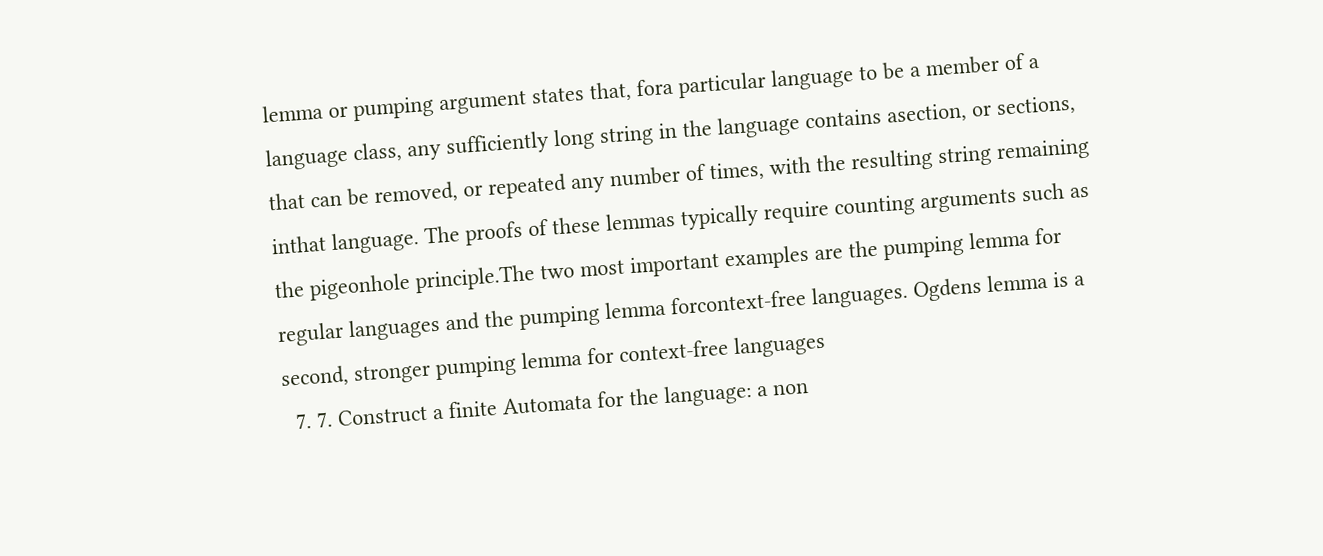lemma or pumping argument states that, fora particular language to be a member of a language class, any sufficiently long string in the language contains asection, or sections, that can be removed, or repeated any number of times, with the resulting string remaining inthat language. The proofs of these lemmas typically require counting arguments such as the pigeonhole principle.The two most important examples are the pumping lemma for regular languages and the pumping lemma forcontext-free languages. Ogdens lemma is a second, stronger pumping lemma for context-free languages
  7. 7. Construct a finite Automata for the language: a non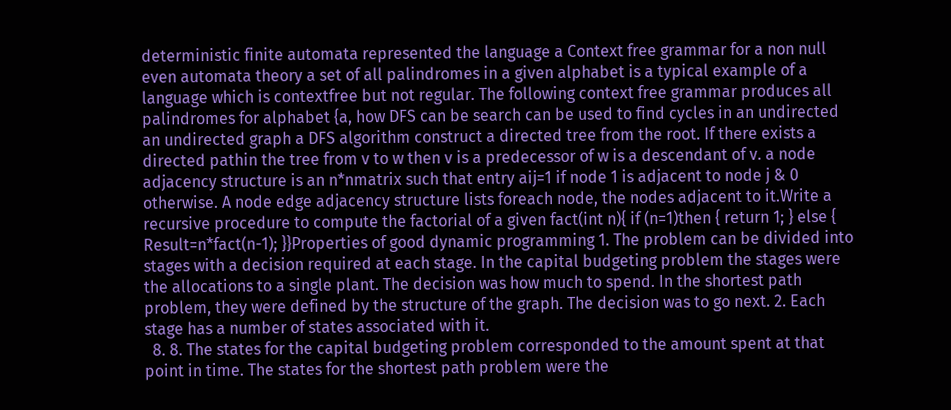deterministic finite automata represented the language a Context free grammar for a non null even automata theory a set of all palindromes in a given alphabet is a typical example of a language which is contextfree but not regular. The following context free grammar produces all palindromes for alphabet {a, how DFS can be search can be used to find cycles in an undirected an undirected graph a DFS algorithm construct a directed tree from the root. If there exists a directed pathin the tree from v to w then v is a predecessor of w is a descendant of v. a node adjacency structure is an n*nmatrix such that entry aij=1 if node 1 is adjacent to node j & 0 otherwise. A node edge adjacency structure lists foreach node, the nodes adjacent to it.Write a recursive procedure to compute the factorial of a given fact(int n){ if (n=1)then { return 1; } else { Result=n*fact(n-1); }}Properties of good dynamic programming 1. The problem can be divided into stages with a decision required at each stage. In the capital budgeting problem the stages were the allocations to a single plant. The decision was how much to spend. In the shortest path problem, they were defined by the structure of the graph. The decision was to go next. 2. Each stage has a number of states associated with it.
  8. 8. The states for the capital budgeting problem corresponded to the amount spent at that point in time. The states for the shortest path problem were the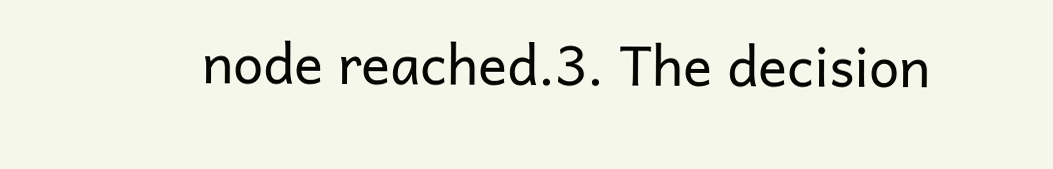node reached.3. The decision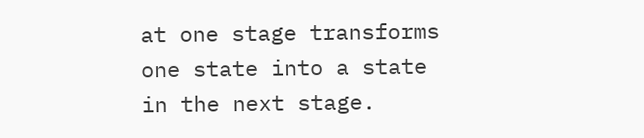at one stage transforms one state into a state in the next stage.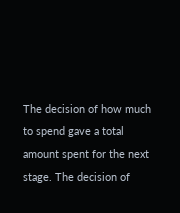The decision of how much to spend gave a total amount spent for the next stage. The decision of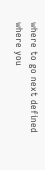where to go next defined where you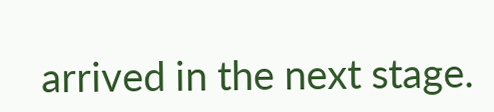arrived in the next stage.